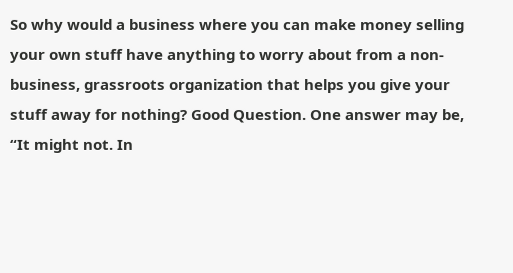So why would a business where you can make money selling your own stuff have anything to worry about from a non-business, grassroots organization that helps you give your stuff away for nothing? Good Question. One answer may be, “It might not. In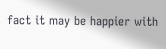fact it may be happier with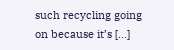such recycling going on because it’s [...]